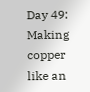Day 49: Making copper like an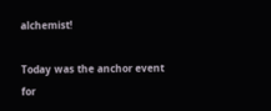alchemist!

Today was the anchor event for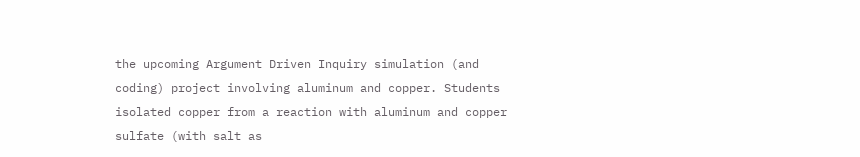the upcoming Argument Driven Inquiry simulation (and coding) project involving aluminum and copper. Students isolated copper from a reaction with aluminum and copper sulfate (with salt as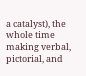a catalyst), the whole time making verbal, pictorial, and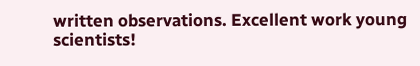written observations. Excellent work young scientists!